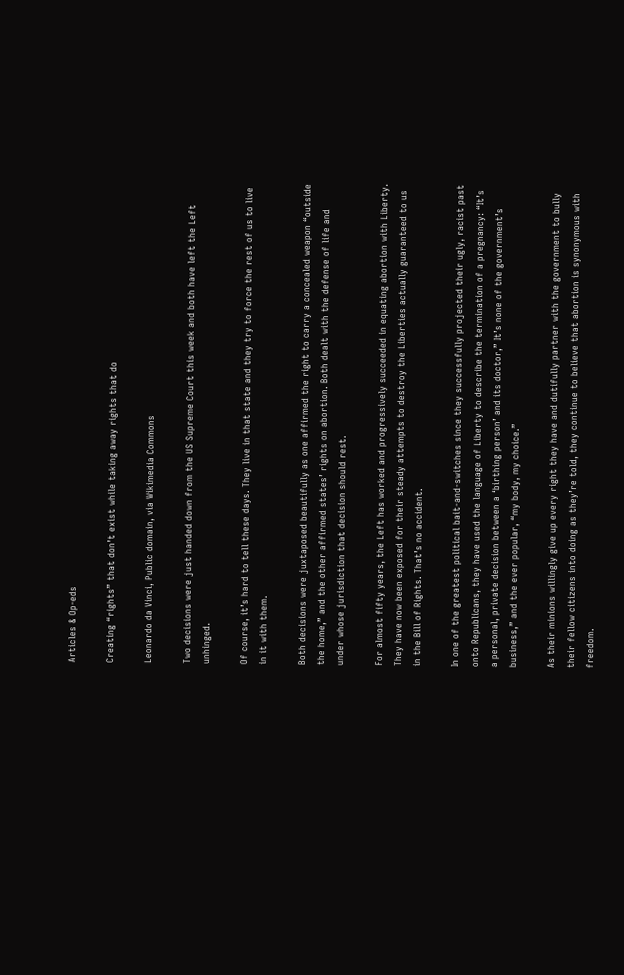Articles & Op-eds

Creating “rights” that don’t exist while taking away rights that do

Leonardo da Vinci, Public domain, via Wikimedia Commons

Two decisions were just handed down from the US Supreme Court this week and both have left the Left unhinged.

Of course, it’s hard to tell these days. They live in that state and they try to force the rest of us to live in it with them.

Both decisions were juxtaposed beautifully as one affirmed the right to carry a concealed weapon “outside the home,” and the other affirmed states’ rights on abortion. Both dealt with the defense of life and under whose jurisdiction that decision should rest.

For almost fifty years, the Left has worked and progressively succeeded in equating abortion with Liberty. They have now been exposed for their steady attempts to destroy the Liberties actually guaranteed to us in the Bill of Rights. That’s no accident.

In one of the greatest political bait-and-switches since they successfully projected their ugly, racist past onto Republicans, they have used the language of Liberty to describe the termination of a pregnancy: “It’s a personal, private decision between a ‘birthing person’ and its doctor,” It’s none of the government’s business,” and the ever popular, “my body, my choice.”

As their minions willingly give up every right they have and dutifully partner with the government to bully their fellow citizens into doing as they’re told, they continue to believe that abortion is synonymous with freedom.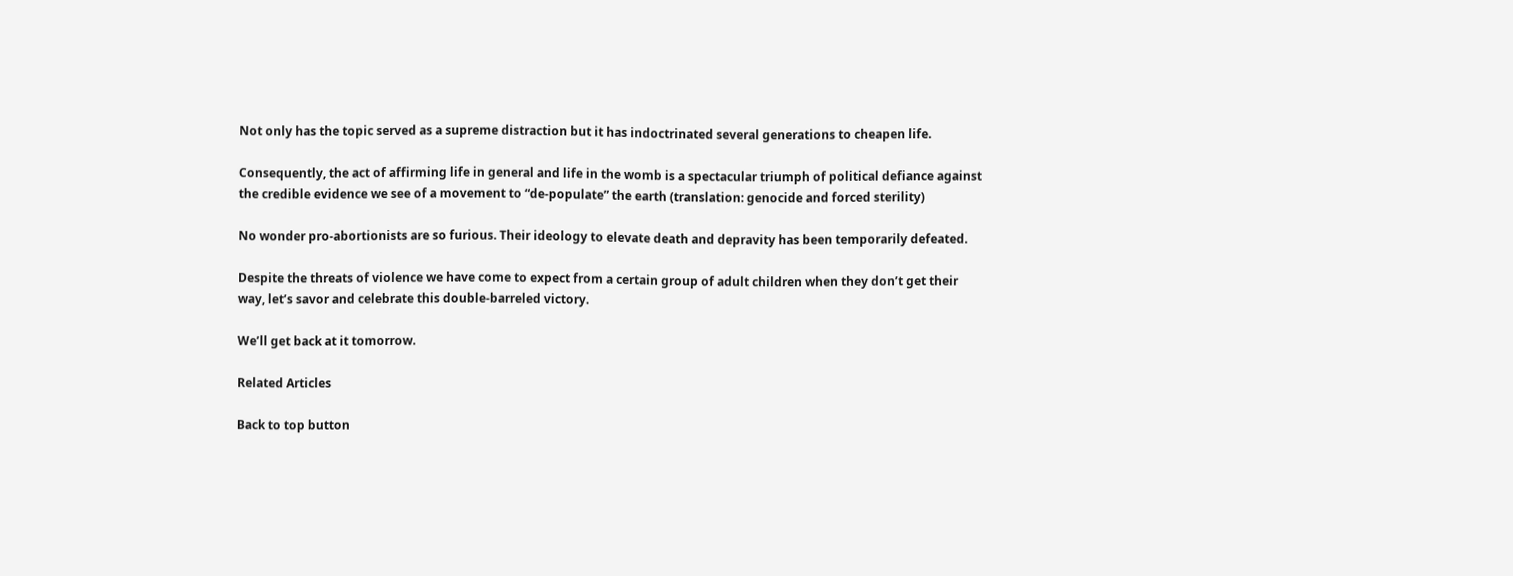Not only has the topic served as a supreme distraction but it has indoctrinated several generations to cheapen life.

Consequently, the act of affirming life in general and life in the womb is a spectacular triumph of political defiance against the credible evidence we see of a movement to “de-populate” the earth (translation: genocide and forced sterility)

No wonder pro-abortionists are so furious. Their ideology to elevate death and depravity has been temporarily defeated.

Despite the threats of violence we have come to expect from a certain group of adult children when they don’t get their way, let’s savor and celebrate this double-barreled victory.

We’ll get back at it tomorrow.

Related Articles

Back to top button